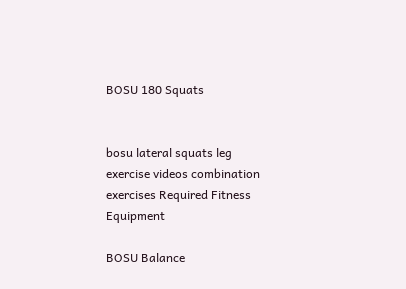BOSU 180 Squats


bosu lateral squats leg exercise videos combination exercises Required Fitness Equipment

BOSU Balance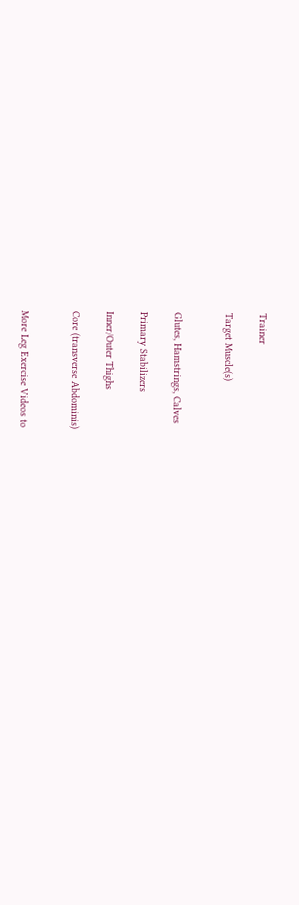Trainer

Target Muscle(s)


Glutes, Hamstrings, Calves

Primary Stabilizers

Inner/Outer Thighs

Core (transverse Abdominis)


More Leg Exercise Videos to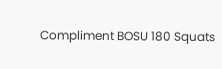Compliment BOSU 180 Squats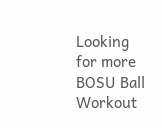Looking for more BOSU Ball Workout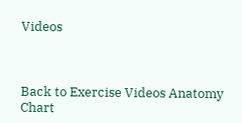Videos



Back to Exercise Videos Anatomy Chart